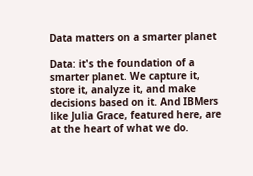Data matters on a smarter planet

Data: it's the foundation of a smarter planet. We capture it, store it, analyze it, and make decisions based on it. And IBMers like Julia Grace, featured here, are at the heart of what we do.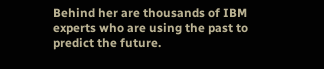Behind her are thousands of IBM experts who are using the past to predict the future.